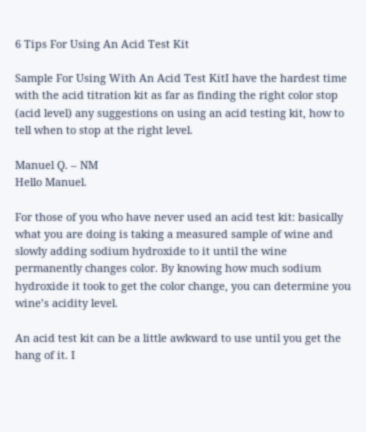6 Tips For Using An Acid Test Kit

Sample For Using With An Acid Test KitI have the hardest time with the acid titration kit as far as finding the right color stop (acid level) any suggestions on using an acid testing kit, how to tell when to stop at the right level.

Manuel Q. – NM
Hello Manuel.

For those of you who have never used an acid test kit: basically what you are doing is taking a measured sample of wine and slowly adding sodium hydroxide to it until the wine permanently changes color. By knowing how much sodium hydroxide it took to get the color change, you can determine you wine’s acidity level.

An acid test kit can be a little awkward to use until you get the hang of it. I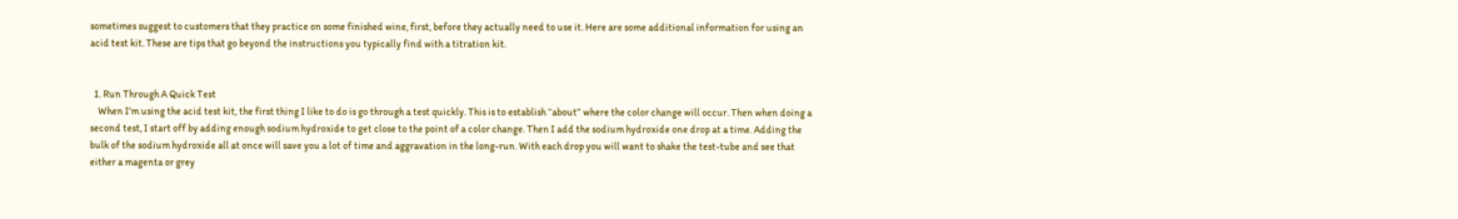sometimes suggest to customers that they practice on some finished wine, first, before they actually need to use it. Here are some additional information for using an acid test kit. These are tips that go beyond the instructions you typically find with a titration kit.


  1. Run Through A Quick Test
    When I’m using the acid test kit, the first thing I like to do is go through a test quickly. This is to establish “about” where the color change will occur. Then when doing a second test, I start off by adding enough sodium hydroxide to get close to the point of a color change. Then I add the sodium hydroxide one drop at a time. Adding the bulk of the sodium hydroxide all at once will save you a lot of time and aggravation in the long-run. With each drop you will want to shake the test-tube and see that either a magenta or grey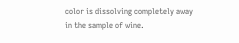color is dissolving completely away in the sample of wine.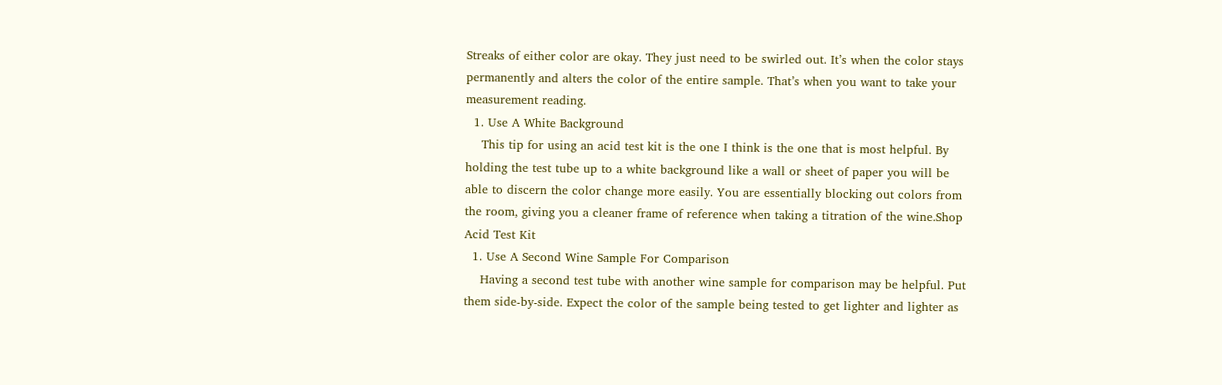Streaks of either color are okay. They just need to be swirled out. It’s when the color stays permanently and alters the color of the entire sample. That’s when you want to take your measurement reading.
  1. Use A White Background
    This tip for using an acid test kit is the one I think is the one that is most helpful. By holding the test tube up to a white background like a wall or sheet of paper you will be able to discern the color change more easily. You are essentially blocking out colors from the room, giving you a cleaner frame of reference when taking a titration of the wine.Shop Acid Test Kit
  1. Use A Second Wine Sample For Comparison
    Having a second test tube with another wine sample for comparison may be helpful. Put them side-by-side. Expect the color of the sample being tested to get lighter and lighter as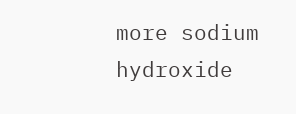more sodium hydroxide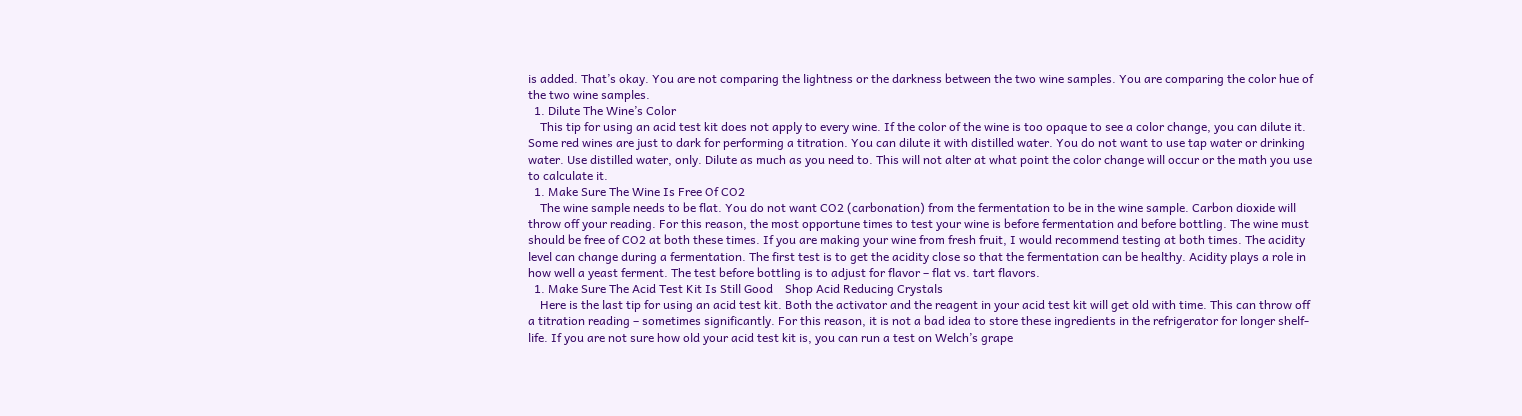is added. That’s okay. You are not comparing the lightness or the darkness between the two wine samples. You are comparing the color hue of the two wine samples.
  1. Dilute The Wine’s Color
    This tip for using an acid test kit does not apply to every wine. If the color of the wine is too opaque to see a color change, you can dilute it. Some red wines are just to dark for performing a titration. You can dilute it with distilled water. You do not want to use tap water or drinking water. Use distilled water, only. Dilute as much as you need to. This will not alter at what point the color change will occur or the math you use to calculate it.
  1. Make Sure The Wine Is Free Of CO2
    The wine sample needs to be flat. You do not want CO2 (carbonation) from the fermentation to be in the wine sample. Carbon dioxide will throw off your reading. For this reason, the most opportune times to test your wine is before fermentation and before bottling. The wine must should be free of CO2 at both these times. If you are making your wine from fresh fruit, I would recommend testing at both times. The acidity level can change during a fermentation. The first test is to get the acidity close so that the fermentation can be healthy. Acidity plays a role in how well a yeast ferment. The test before bottling is to adjust for flavor – flat vs. tart flavors.
  1. Make Sure The Acid Test Kit Is Still Good    Shop Acid Reducing Crystals
    Here is the last tip for using an acid test kit. Both the activator and the reagent in your acid test kit will get old with time. This can throw off a titration reading – sometimes significantly. For this reason, it is not a bad idea to store these ingredients in the refrigerator for longer shelf-life. If you are not sure how old your acid test kit is, you can run a test on Welch’s grape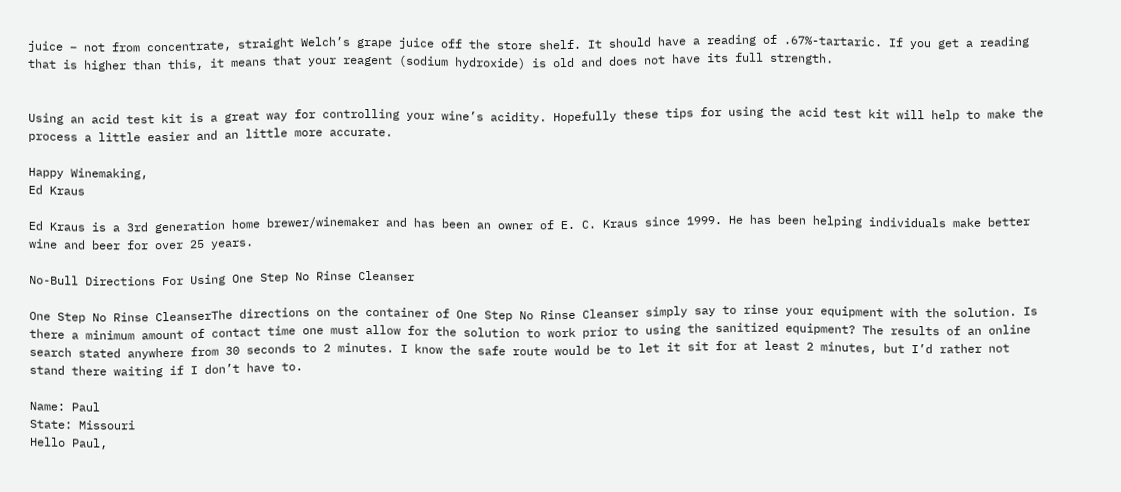juice – not from concentrate, straight Welch’s grape juice off the store shelf. It should have a reading of .67%-tartaric. If you get a reading that is higher than this, it means that your reagent (sodium hydroxide) is old and does not have its full strength.


Using an acid test kit is a great way for controlling your wine’s acidity. Hopefully these tips for using the acid test kit will help to make the process a little easier and an little more accurate.

Happy Winemaking,
Ed Kraus

Ed Kraus is a 3rd generation home brewer/winemaker and has been an owner of E. C. Kraus since 1999. He has been helping individuals make better wine and beer for over 25 years.

No-Bull Directions For Using One Step No Rinse Cleanser

One Step No Rinse CleanserThe directions on the container of One Step No Rinse Cleanser simply say to rinse your equipment with the solution. Is there a minimum amount of contact time one must allow for the solution to work prior to using the sanitized equipment? The results of an online search stated anywhere from 30 seconds to 2 minutes. I know the safe route would be to let it sit for at least 2 minutes, but I’d rather not stand there waiting if I don’t have to.

Name: Paul
State: Missouri
Hello Paul,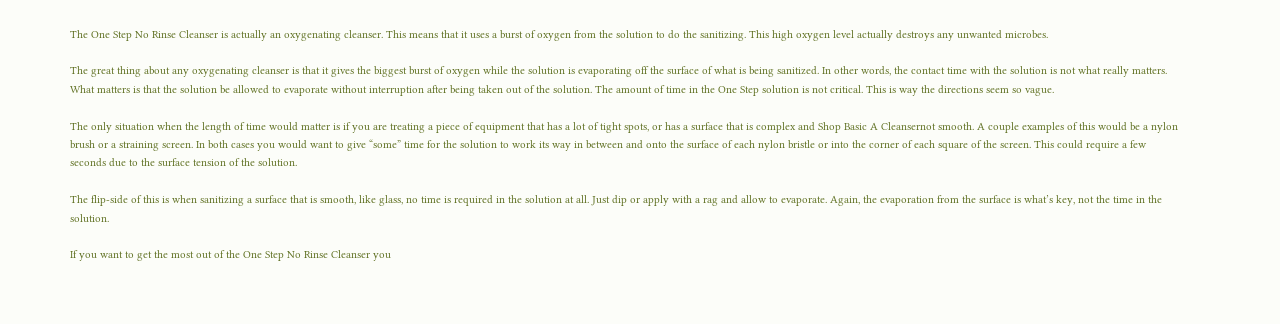The One Step No Rinse Cleanser is actually an oxygenating cleanser. This means that it uses a burst of oxygen from the solution to do the sanitizing. This high oxygen level actually destroys any unwanted microbes.

The great thing about any oxygenating cleanser is that it gives the biggest burst of oxygen while the solution is evaporating off the surface of what is being sanitized. In other words, the contact time with the solution is not what really matters. What matters is that the solution be allowed to evaporate without interruption after being taken out of the solution. The amount of time in the One Step solution is not critical. This is way the directions seem so vague.

The only situation when the length of time would matter is if you are treating a piece of equipment that has a lot of tight spots, or has a surface that is complex and Shop Basic A Cleansernot smooth. A couple examples of this would be a nylon brush or a straining screen. In both cases you would want to give “some” time for the solution to work its way in between and onto the surface of each nylon bristle or into the corner of each square of the screen. This could require a few seconds due to the surface tension of the solution.

The flip-side of this is when sanitizing a surface that is smooth, like glass, no time is required in the solution at all. Just dip or apply with a rag and allow to evaporate. Again, the evaporation from the surface is what’s key, not the time in the solution.

If you want to get the most out of the One Step No Rinse Cleanser you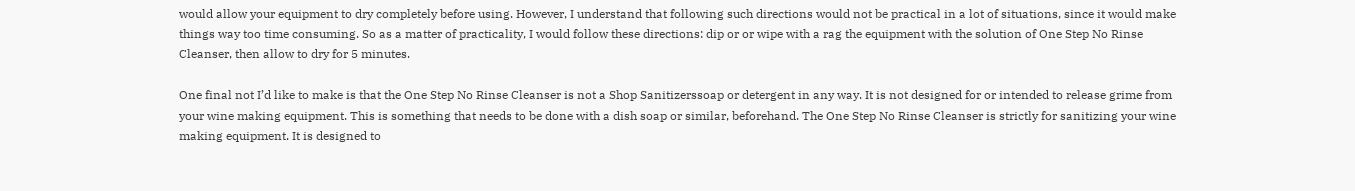would allow your equipment to dry completely before using. However, I understand that following such directions would not be practical in a lot of situations, since it would make things way too time consuming. So as a matter of practicality, I would follow these directions: dip or or wipe with a rag the equipment with the solution of One Step No Rinse Cleanser, then allow to dry for 5 minutes.

One final not I’d like to make is that the One Step No Rinse Cleanser is not a Shop Sanitizerssoap or detergent in any way. It is not designed for or intended to release grime from your wine making equipment. This is something that needs to be done with a dish soap or similar, beforehand. The One Step No Rinse Cleanser is strictly for sanitizing your wine making equipment. It is designed to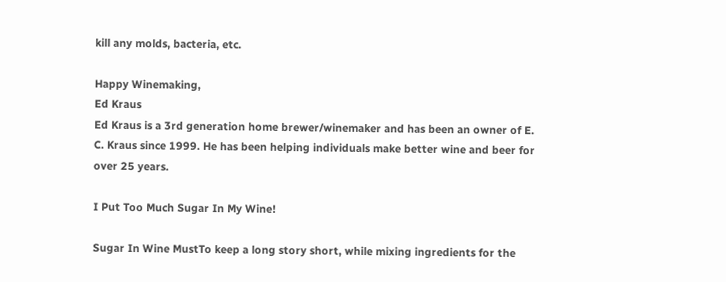kill any molds, bacteria, etc.

Happy Winemaking,
Ed Kraus
Ed Kraus is a 3rd generation home brewer/winemaker and has been an owner of E. C. Kraus since 1999. He has been helping individuals make better wine and beer for over 25 years.

I Put Too Much Sugar In My Wine!

Sugar In Wine MustTo keep a long story short, while mixing ingredients for the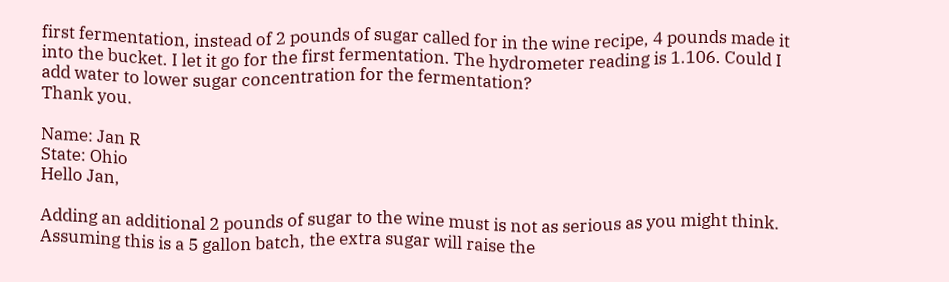first fermentation, instead of 2 pounds of sugar called for in the wine recipe, 4 pounds made it into the bucket. I let it go for the first fermentation. The hydrometer reading is 1.106. Could I add water to lower sugar concentration for the fermentation?
Thank you.

Name: Jan R
State: Ohio
Hello Jan,

Adding an additional 2 pounds of sugar to the wine must is not as serious as you might think. Assuming this is a 5 gallon batch, the extra sugar will raise the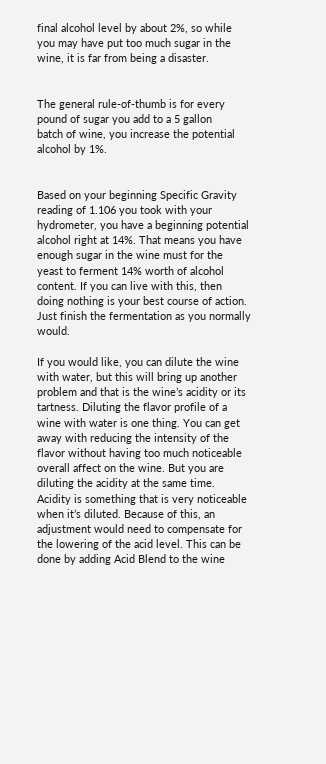final alcohol level by about 2%, so while you may have put too much sugar in the wine, it is far from being a disaster.


The general rule-of-thumb is for every pound of sugar you add to a 5 gallon
batch of wine, you increase the potential alcohol by 1%.


Based on your beginning Specific Gravity reading of 1.106 you took with your hydrometer, you have a beginning potential alcohol right at 14%. That means you have enough sugar in the wine must for the yeast to ferment 14% worth of alcohol content. If you can live with this, then doing nothing is your best course of action. Just finish the fermentation as you normally would.

If you would like, you can dilute the wine with water, but this will bring up another problem and that is the wine’s acidity or its tartness. Diluting the flavor profile of a wine with water is one thing. You can get away with reducing the intensity of the flavor without having too much noticeable overall affect on the wine. But you are diluting the acidity at the same time. Acidity is something that is very noticeable when it’s diluted. Because of this, an adjustment would need to compensate for the lowering of the acid level. This can be done by adding Acid Blend to the wine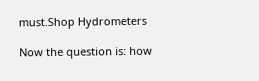must.Shop Hydrometers

Now the question is: how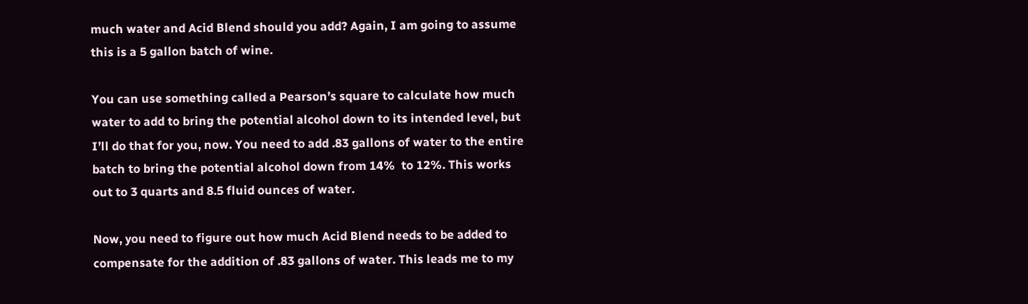much water and Acid Blend should you add? Again, I am going to assume this is a 5 gallon batch of wine.

You can use something called a Pearson’s square to calculate how much water to add to bring the potential alcohol down to its intended level, but I’ll do that for you, now. You need to add .83 gallons of water to the entire batch to bring the potential alcohol down from 14%  to 12%. This works out to 3 quarts and 8.5 fluid ounces of water.

Now, you need to figure out how much Acid Blend needs to be added to compensate for the addition of .83 gallons of water. This leads me to my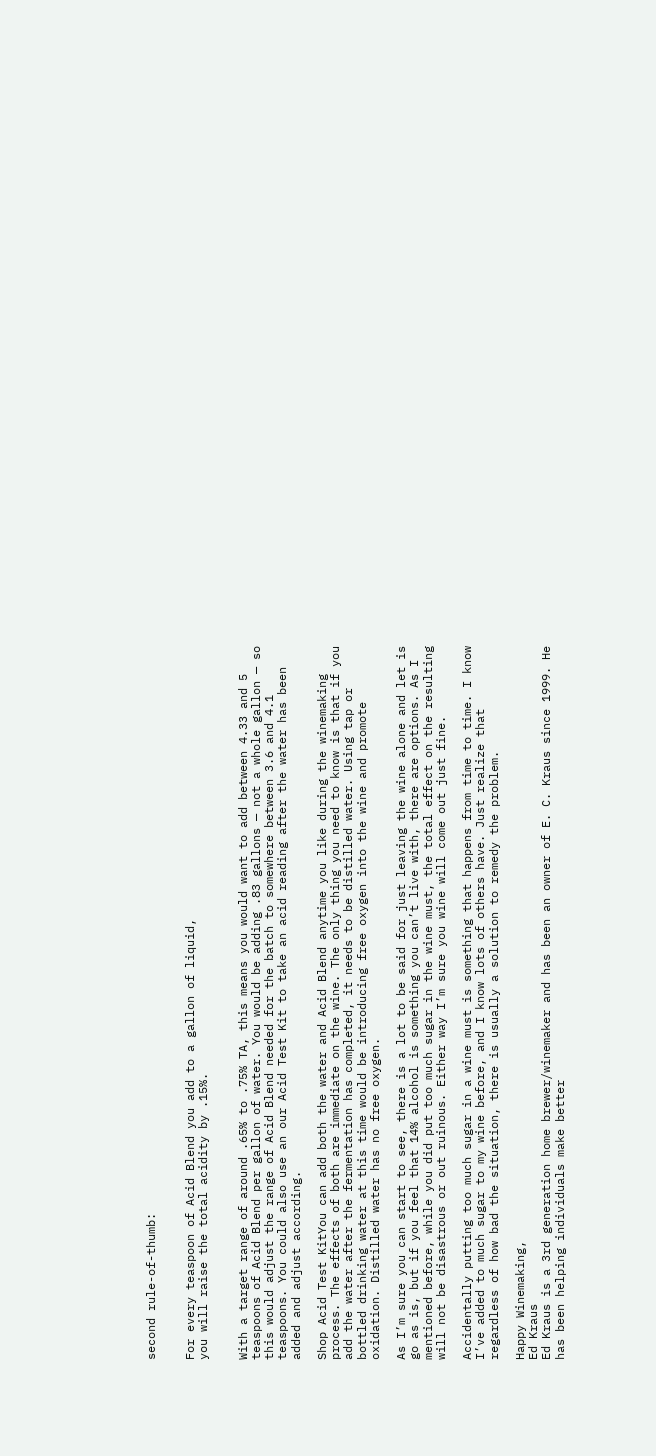second rule-of-thumb:


For every teaspoon of Acid Blend you add to a gallon of liquid,
you will raise the total acidity by .15%.


With a target range of around .65% to .75% TA, this means you would want to add between 4.33 and 5 teaspoons of Acid Blend per gallon of water. You would be adding .83 gallons — not a whole gallon — so this would adjust the range of Acid Blend needed for the batch to somewhere between 3.6 and 4.1 teaspoons. You could also use an our Acid Test Kit to take an acid reading after the water has been added and adjust according.

Shop Acid Test KitYou can add both the water and Acid Blend anytime you like during the winemaking process. The effects of both are immediate on the wine. The only thing you need to know is that if you add the water after the fermentation has completed, it needs to be distilled water. Using tap or bottled drinking water at this time would be introducing free oxygen into the wine and promote oxidation. Distilled water has no free oxygen.

As I’m sure you can start to see, there is a lot to be said for just leaving the wine alone and let is go as is, but if you feel that 14% alcohol is something you can’t live with, there are options. As I mentioned before, while you did put too much sugar in the wine must, the total effect on the resulting will not be disastrous or out ruinous. Either way I’m sure you wine will come out just fine.

Accidentally putting too much sugar in a wine must is something that happens from time to time. I know I’ve added to much sugar to my wine before, and I know lots of others have. Just realize that regardless of how bad the situation, there is usually a solution to remedy the problem.

Happy Winemaking,
Ed Kraus
Ed Kraus is a 3rd generation home brewer/winemaker and has been an owner of E. C. Kraus since 1999. He has been helping individuals make better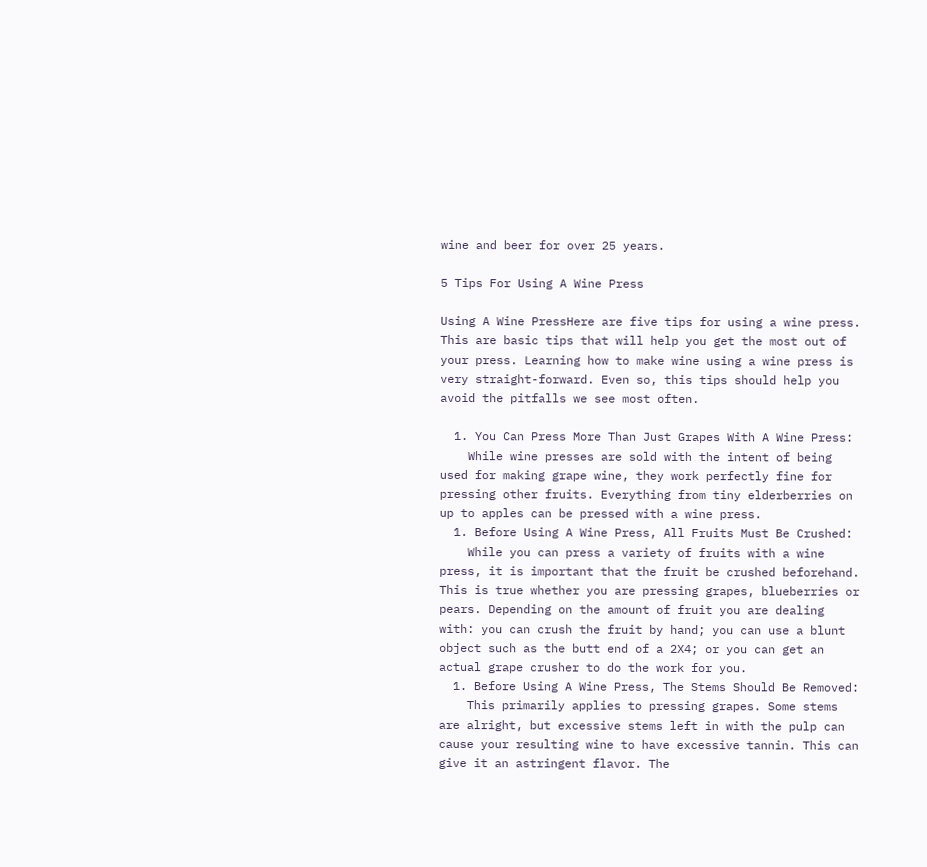wine and beer for over 25 years.

5 Tips For Using A Wine Press

Using A Wine PressHere are five tips for using a wine press. This are basic tips that will help you get the most out of your press. Learning how to make wine using a wine press is very straight-forward. Even so, this tips should help you avoid the pitfalls we see most often.

  1. You Can Press More Than Just Grapes With A Wine Press:
    While wine presses are sold with the intent of being used for making grape wine, they work perfectly fine for pressing other fruits. Everything from tiny elderberries on up to apples can be pressed with a wine press.
  1. Before Using A Wine Press, All Fruits Must Be Crushed:
    While you can press a variety of fruits with a wine press, it is important that the fruit be crushed beforehand. This is true whether you are pressing grapes, blueberries or pears. Depending on the amount of fruit you are dealing with: you can crush the fruit by hand; you can use a blunt object such as the butt end of a 2X4; or you can get an actual grape crusher to do the work for you.
  1. Before Using A Wine Press, The Stems Should Be Removed:
    This primarily applies to pressing grapes. Some stems are alright, but excessive stems left in with the pulp can cause your resulting wine to have excessive tannin. This can give it an astringent flavor. The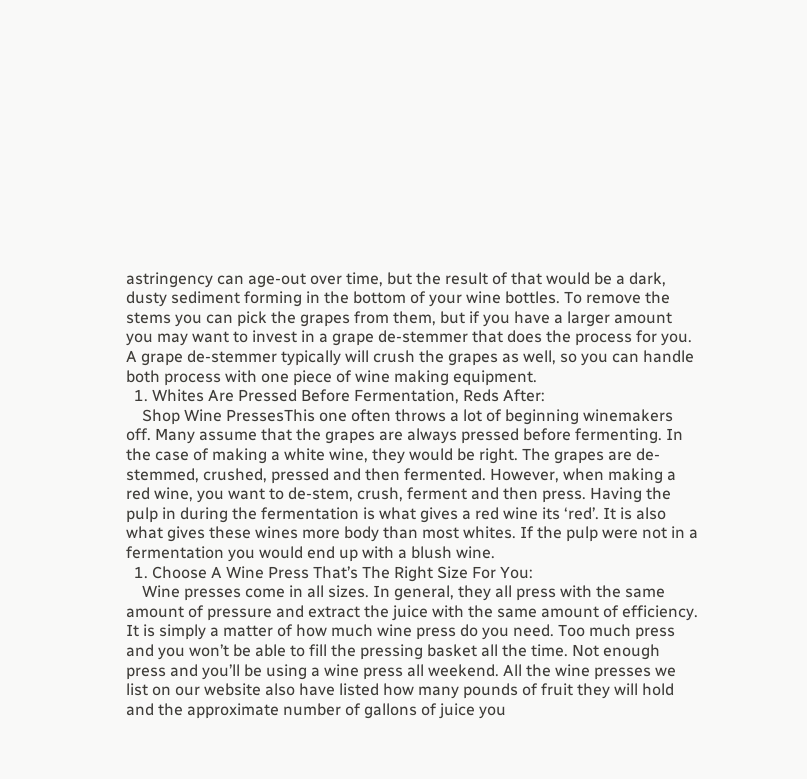astringency can age-out over time, but the result of that would be a dark, dusty sediment forming in the bottom of your wine bottles. To remove the stems you can pick the grapes from them, but if you have a larger amount you may want to invest in a grape de-stemmer that does the process for you. A grape de-stemmer typically will crush the grapes as well, so you can handle both process with one piece of wine making equipment.
  1. Whites Are Pressed Before Fermentation, Reds After:
    Shop Wine PressesThis one often throws a lot of beginning winemakers off. Many assume that the grapes are always pressed before fermenting. In the case of making a white wine, they would be right. The grapes are de-stemmed, crushed, pressed and then fermented. However, when making a red wine, you want to de-stem, crush, ferment and then press. Having the pulp in during the fermentation is what gives a red wine its ‘red’. It is also what gives these wines more body than most whites. If the pulp were not in a fermentation you would end up with a blush wine.
  1. Choose A Wine Press That’s The Right Size For You:
    Wine presses come in all sizes. In general, they all press with the same amount of pressure and extract the juice with the same amount of efficiency. It is simply a matter of how much wine press do you need. Too much press and you won’t be able to fill the pressing basket all the time. Not enough press and you’ll be using a wine press all weekend. All the wine presses we list on our website also have listed how many pounds of fruit they will hold and the approximate number of gallons of juice you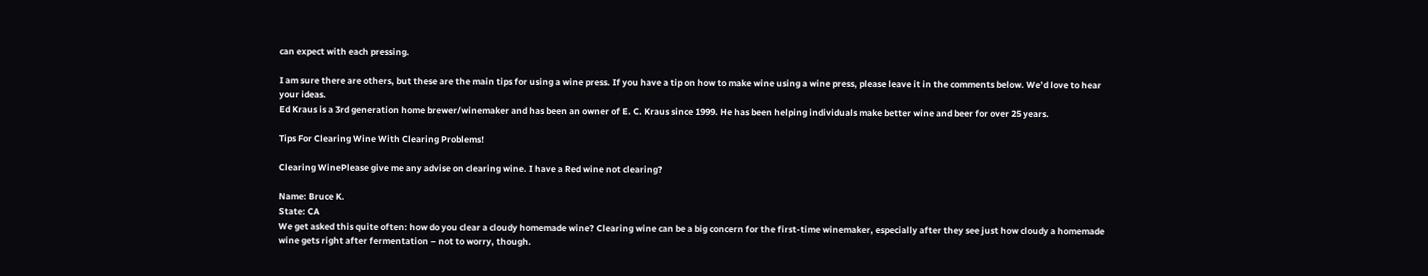can expect with each pressing.

I am sure there are others, but these are the main tips for using a wine press. If you have a tip on how to make wine using a wine press, please leave it in the comments below. We’d love to hear your ideas.
Ed Kraus is a 3rd generation home brewer/winemaker and has been an owner of E. C. Kraus since 1999. He has been helping individuals make better wine and beer for over 25 years.

Tips For Clearing Wine With Clearing Problems!

Clearing WinePlease give me any advise on clearing wine. I have a Red wine not clearing?

Name: Bruce K.
State: CA
We get asked this quite often: how do you clear a cloudy homemade wine? Clearing wine can be a big concern for the first-time winemaker, especially after they see just how cloudy a homemade wine gets right after fermentation – not to worry, though.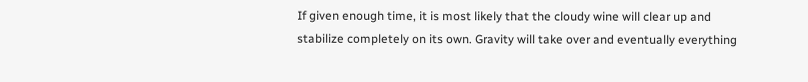If given enough time, it is most likely that the cloudy wine will clear up and stabilize completely on its own. Gravity will take over and eventually everything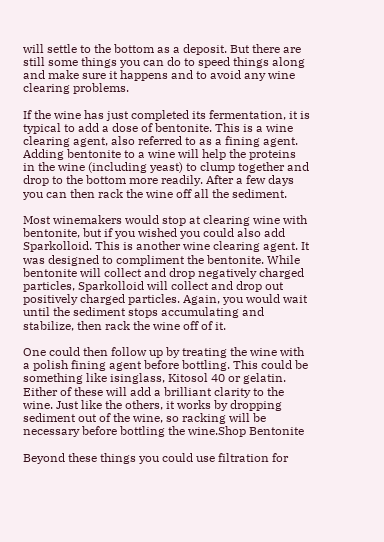will settle to the bottom as a deposit. But there are still some things you can do to speed things along and make sure it happens and to avoid any wine clearing problems.

If the wine has just completed its fermentation, it is typical to add a dose of bentonite. This is a wine clearing agent, also referred to as a fining agent. Adding bentonite to a wine will help the proteins in the wine (including yeast) to clump together and drop to the bottom more readily. After a few days you can then rack the wine off all the sediment.

Most winemakers would stop at clearing wine with bentonite, but if you wished you could also add Sparkolloid. This is another wine clearing agent. It was designed to compliment the bentonite. While bentonite will collect and drop negatively charged particles, Sparkolloid will collect and drop out positively charged particles. Again, you would wait until the sediment stops accumulating and stabilize, then rack the wine off of it.

One could then follow up by treating the wine with a polish fining agent before bottling. This could be something like isinglass, Kitosol 40 or gelatin. Either of these will add a brilliant clarity to the wine. Just like the others, it works by dropping sediment out of the wine, so racking will be necessary before bottling the wine.Shop Bentonite

Beyond these things you could use filtration for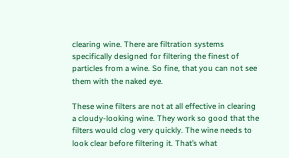clearing wine. There are filtration systems specifically designed for filtering the finest of particles from a wine. So fine, that you can not see them with the naked eye.

These wine filters are not at all effective in clearing a cloudy-looking wine. They work so good that the filters would clog very quickly. The wine needs to look clear before filtering it. That’s what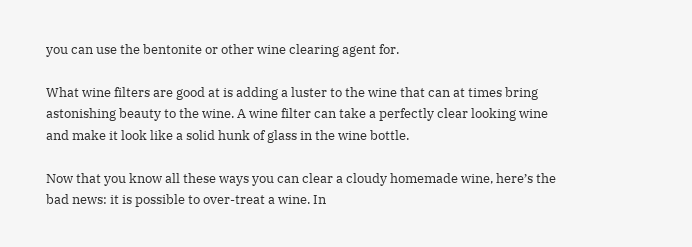you can use the bentonite or other wine clearing agent for.

What wine filters are good at is adding a luster to the wine that can at times bring astonishing beauty to the wine. A wine filter can take a perfectly clear looking wine and make it look like a solid hunk of glass in the wine bottle.

Now that you know all these ways you can clear a cloudy homemade wine, here’s the bad news: it is possible to over-treat a wine. In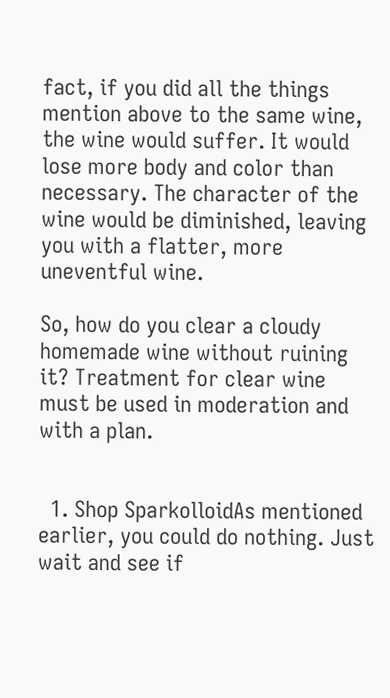fact, if you did all the things mention above to the same wine, the wine would suffer. It would lose more body and color than necessary. The character of the wine would be diminished, leaving you with a flatter, more uneventful wine.

So, how do you clear a cloudy homemade wine without ruining it? Treatment for clear wine must be used in moderation and with a plan.


  1. Shop SparkolloidAs mentioned earlier, you could do nothing. Just wait and see if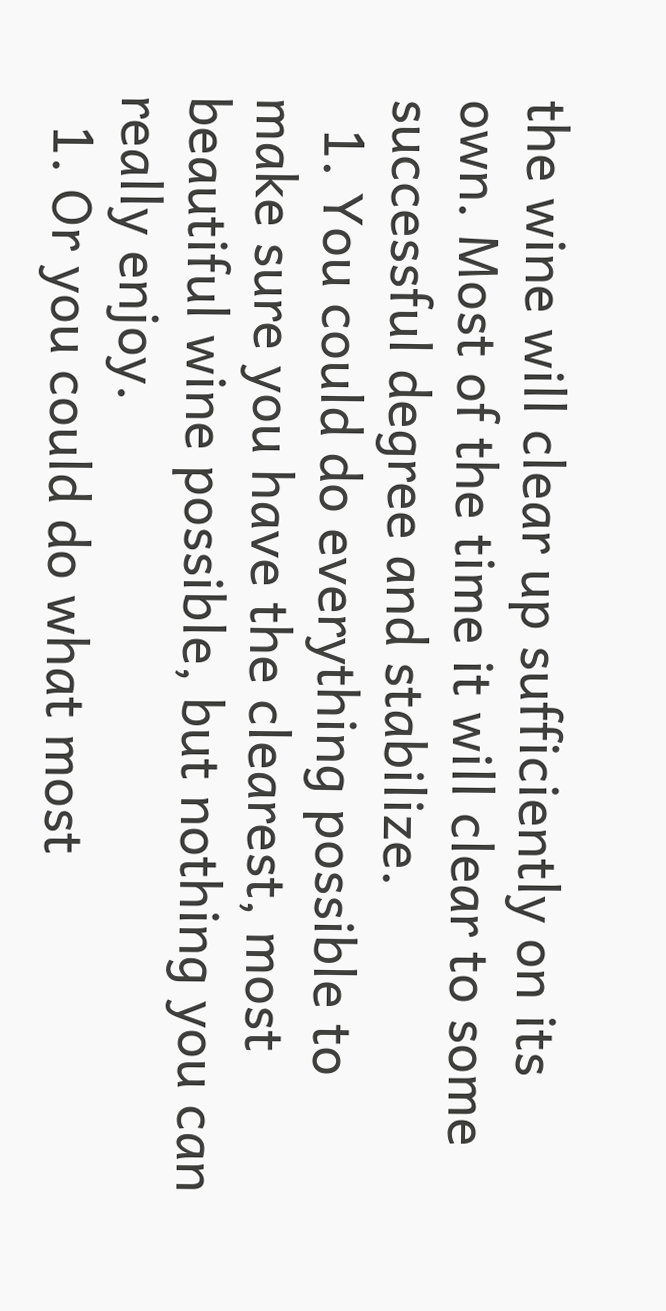the wine will clear up sufficiently on its own. Most of the time it will clear to some successful degree and stabilize.
  1. You could do everything possible to make sure you have the clearest, most beautiful wine possible, but nothing you can really enjoy.
  1. Or you could do what most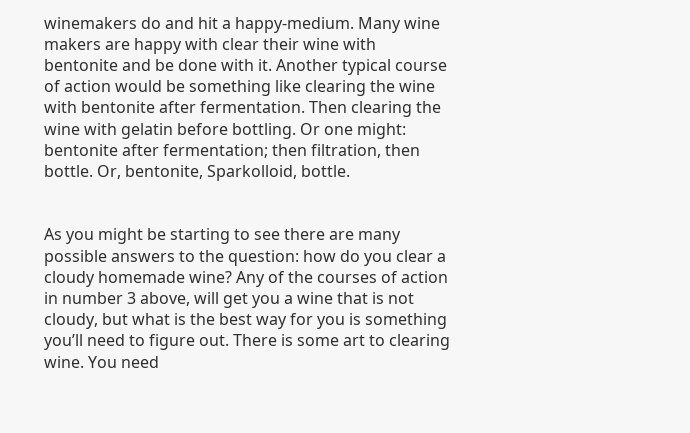winemakers do and hit a happy-medium. Many wine makers are happy with clear their wine with bentonite and be done with it. Another typical course of action would be something like clearing the wine with bentonite after fermentation. Then clearing the wine with gelatin before bottling. Or one might: bentonite after fermentation; then filtration, then bottle. Or, bentonite, Sparkolloid, bottle.


As you might be starting to see there are many possible answers to the question: how do you clear a cloudy homemade wine? Any of the courses of action in number 3 above, will get you a wine that is not cloudy, but what is the best way for you is something you’ll need to figure out. There is some art to clearing wine. You need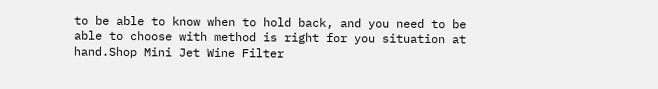to be able to know when to hold back, and you need to be able to choose with method is right for you situation at hand.Shop Mini Jet Wine Filter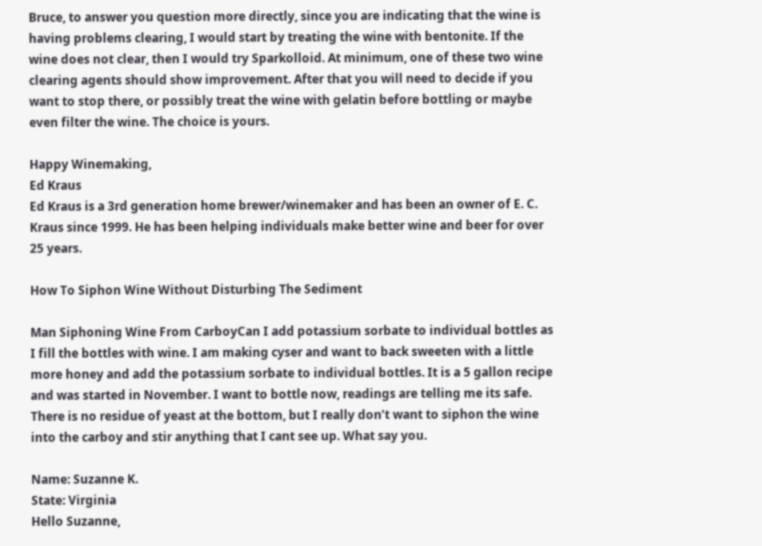Bruce, to answer you question more directly, since you are indicating that the wine is having problems clearing, I would start by treating the wine with bentonite. If the wine does not clear, then I would try Sparkolloid. At minimum, one of these two wine clearing agents should show improvement. After that you will need to decide if you want to stop there, or possibly treat the wine with gelatin before bottling or maybe even filter the wine. The choice is yours.

Happy Winemaking,
Ed Kraus
Ed Kraus is a 3rd generation home brewer/winemaker and has been an owner of E. C. Kraus since 1999. He has been helping individuals make better wine and beer for over 25 years.

How To Siphon Wine Without Disturbing The Sediment

Man Siphoning Wine From CarboyCan I add potassium sorbate to individual bottles as I fill the bottles with wine. I am making cyser and want to back sweeten with a little more honey and add the potassium sorbate to individual bottles. It is a 5 gallon recipe and was started in November. I want to bottle now, readings are telling me its safe. There is no residue of yeast at the bottom, but I really don’t want to siphon the wine into the carboy and stir anything that I cant see up. What say you.

Name: Suzanne K.
State: Virginia
Hello Suzanne,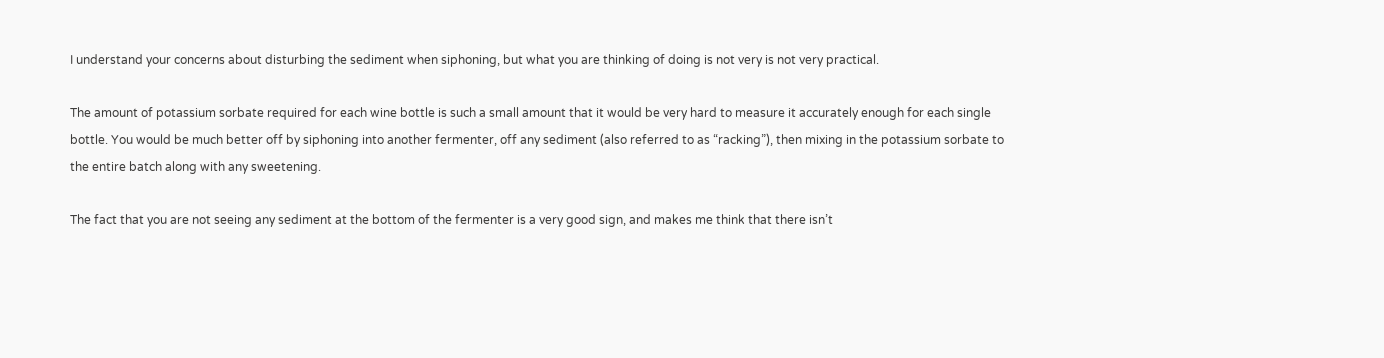I understand your concerns about disturbing the sediment when siphoning, but what you are thinking of doing is not very is not very practical.

The amount of potassium sorbate required for each wine bottle is such a small amount that it would be very hard to measure it accurately enough for each single bottle. You would be much better off by siphoning into another fermenter, off any sediment (also referred to as “racking”), then mixing in the potassium sorbate to the entire batch along with any sweetening.

The fact that you are not seeing any sediment at the bottom of the fermenter is a very good sign, and makes me think that there isn’t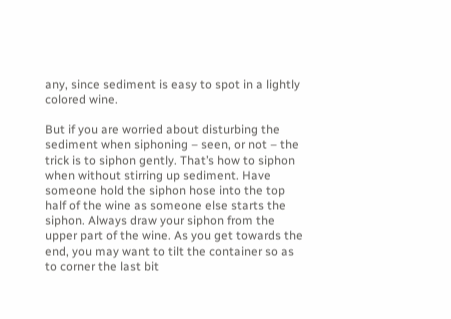any, since sediment is easy to spot in a lightly colored wine.

But if you are worried about disturbing the sediment when siphoning – seen, or not – the trick is to siphon gently. That’s how to siphon when without stirring up sediment. Have someone hold the siphon hose into the top half of the wine as someone else starts the siphon. Always draw your siphon from the upper part of the wine. As you get towards the end, you may want to tilt the container so as to corner the last bit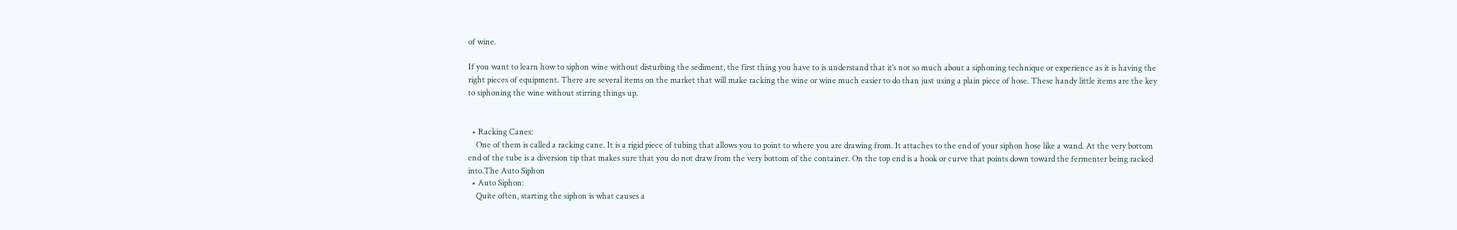of wine.

If you want to learn how to siphon wine without disturbing the sediment, the first thing you have to is understand that it’s not so much about a siphoning technique or experience as it is having the right pieces of equipment. There are several items on the market that will make racking the wine or wine much easier to do than just using a plain piece of hose. These handy little items are the key to siphoning the wine without stirring things up.


  • Racking Canes:
    One of them is called a racking cane. It is a rigid piece of tubing that allows you to point to where you are drawing from. It attaches to the end of your siphon hose like a wand. At the very bottom end of the tube is a diversion tip that makes sure that you do not draw from the very bottom of the container. On the top end is a hook or curve that points down toward the fermenter being racked into.The Auto Siphon
  • Auto Siphon:
    Quite often, starting the siphon is what causes a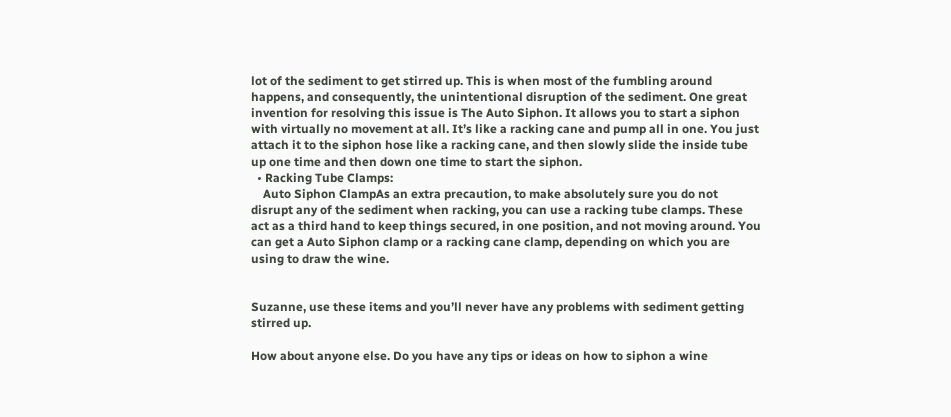lot of the sediment to get stirred up. This is when most of the fumbling around happens, and consequently, the unintentional disruption of the sediment. One great invention for resolving this issue is The Auto Siphon. It allows you to start a siphon with virtually no movement at all. It’s like a racking cane and pump all in one. You just attach it to the siphon hose like a racking cane, and then slowly slide the inside tube up one time and then down one time to start the siphon.
  • Racking Tube Clamps:
    Auto Siphon ClampAs an extra precaution, to make absolutely sure you do not disrupt any of the sediment when racking, you can use a racking tube clamps. These act as a third hand to keep things secured, in one position, and not moving around. You can get a Auto Siphon clamp or a racking cane clamp, depending on which you are using to draw the wine.


Suzanne, use these items and you’ll never have any problems with sediment getting stirred up.

How about anyone else. Do you have any tips or ideas on how to siphon a wine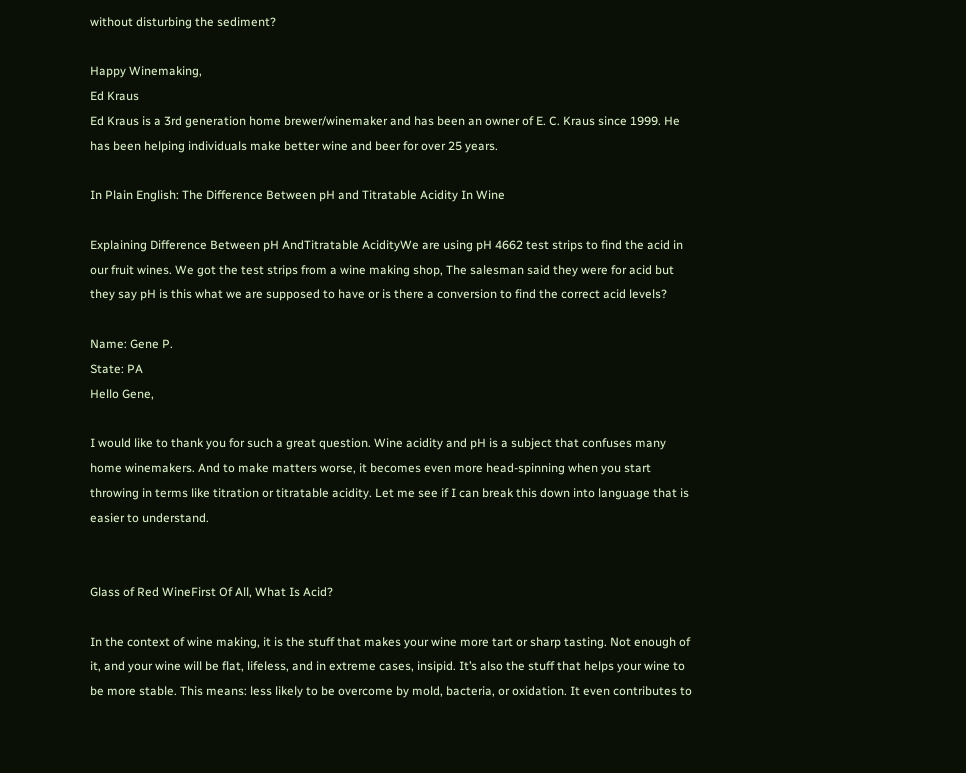without disturbing the sediment?

Happy Winemaking,
Ed Kraus
Ed Kraus is a 3rd generation home brewer/winemaker and has been an owner of E. C. Kraus since 1999. He has been helping individuals make better wine and beer for over 25 years.

In Plain English: The Difference Between pH and Titratable Acidity In Wine

Explaining Difference Between pH AndTitratable AcidityWe are using pH 4662 test strips to find the acid in our fruit wines. We got the test strips from a wine making shop, The salesman said they were for acid but they say pH is this what we are supposed to have or is there a conversion to find the correct acid levels?

Name: Gene P.
State: PA
Hello Gene,

I would like to thank you for such a great question. Wine acidity and pH is a subject that confuses many home winemakers. And to make matters worse, it becomes even more head-spinning when you start throwing in terms like titration or titratable acidity. Let me see if I can break this down into language that is easier to understand.


Glass of Red WineFirst Of All, What Is Acid?

In the context of wine making, it is the stuff that makes your wine more tart or sharp tasting. Not enough of it, and your wine will be flat, lifeless, and in extreme cases, insipid. It’s also the stuff that helps your wine to be more stable. This means: less likely to be overcome by mold, bacteria, or oxidation. It even contributes to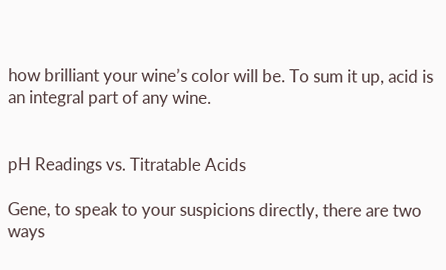how brilliant your wine’s color will be. To sum it up, acid is an integral part of any wine.


pH Readings vs. Titratable Acids

Gene, to speak to your suspicions directly, there are two ways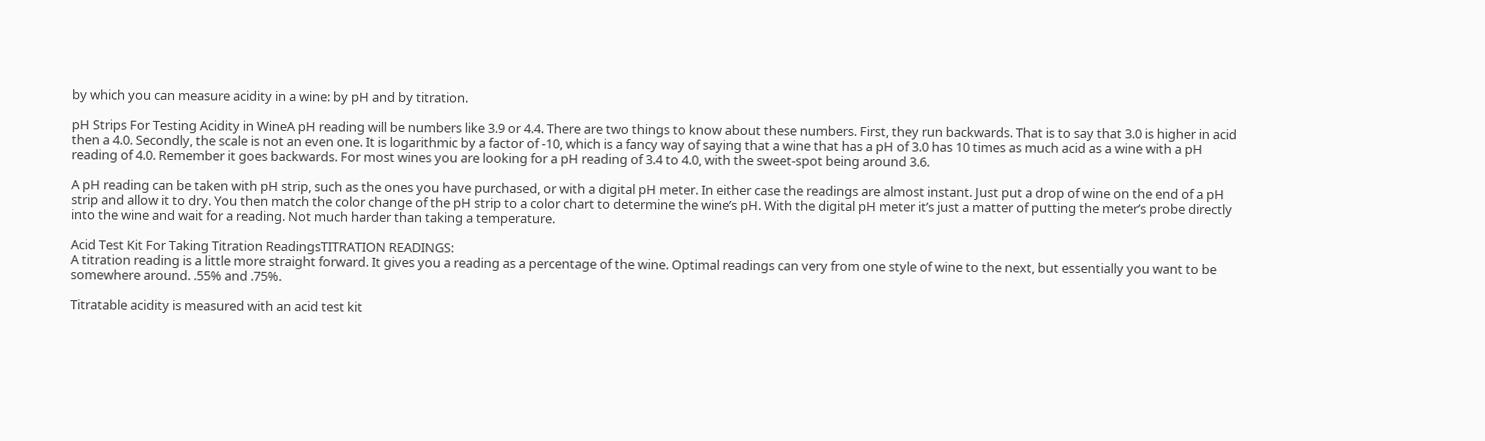by which you can measure acidity in a wine: by pH and by titration.

pH Strips For Testing Acidity in WineA pH reading will be numbers like 3.9 or 4.4. There are two things to know about these numbers. First, they run backwards. That is to say that 3.0 is higher in acid then a 4.0. Secondly, the scale is not an even one. It is logarithmic by a factor of -10, which is a fancy way of saying that a wine that has a pH of 3.0 has 10 times as much acid as a wine with a pH reading of 4.0. Remember it goes backwards. For most wines you are looking for a pH reading of 3.4 to 4.0, with the sweet-spot being around 3.6.

A pH reading can be taken with pH strip, such as the ones you have purchased, or with a digital pH meter. In either case the readings are almost instant. Just put a drop of wine on the end of a pH strip and allow it to dry. You then match the color change of the pH strip to a color chart to determine the wine’s pH. With the digital pH meter it’s just a matter of putting the meter’s probe directly into the wine and wait for a reading. Not much harder than taking a temperature.

Acid Test Kit For Taking Titration ReadingsTITRATION READINGS:
A titration reading is a little more straight forward. It gives you a reading as a percentage of the wine. Optimal readings can very from one style of wine to the next, but essentially you want to be somewhere around. .55% and .75%.

Titratable acidity is measured with an acid test kit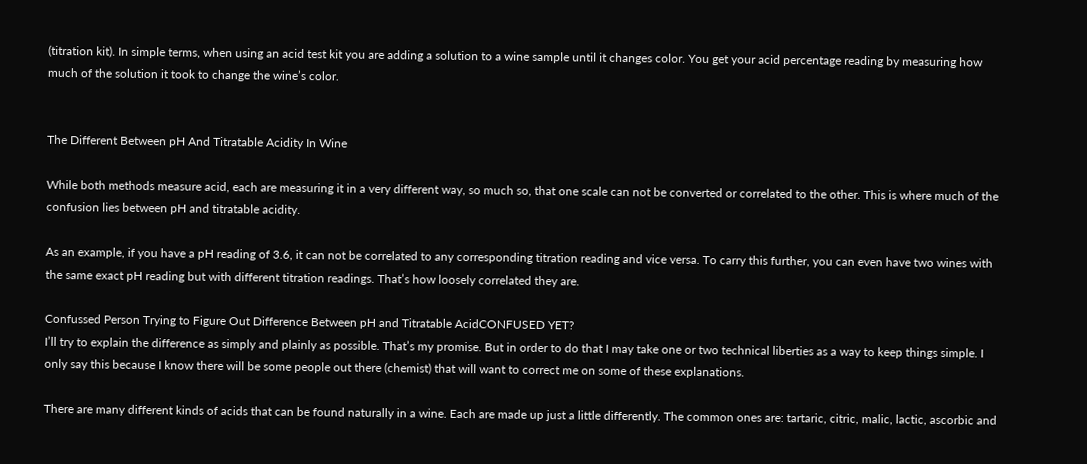(titration kit). In simple terms, when using an acid test kit you are adding a solution to a wine sample until it changes color. You get your acid percentage reading by measuring how much of the solution it took to change the wine’s color.


The Different Between pH And Titratable Acidity In Wine

While both methods measure acid, each are measuring it in a very different way, so much so, that one scale can not be converted or correlated to the other. This is where much of the confusion lies between pH and titratable acidity.

As an example, if you have a pH reading of 3.6, it can not be correlated to any corresponding titration reading and vice versa. To carry this further, you can even have two wines with the same exact pH reading but with different titration readings. That’s how loosely correlated they are.

Confussed Person Trying to Figure Out Difference Between pH and Titratable AcidCONFUSED YET?
I’ll try to explain the difference as simply and plainly as possible. That’s my promise. But in order to do that I may take one or two technical liberties as a way to keep things simple. I only say this because I know there will be some people out there (chemist) that will want to correct me on some of these explanations.

There are many different kinds of acids that can be found naturally in a wine. Each are made up just a little differently. The common ones are: tartaric, citric, malic, lactic, ascorbic and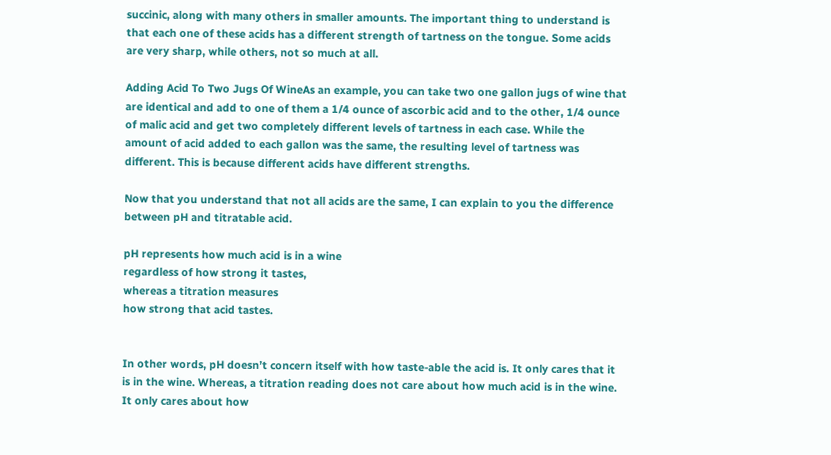succinic, along with many others in smaller amounts. The important thing to understand is that each one of these acids has a different strength of tartness on the tongue. Some acids are very sharp, while others, not so much at all.

Adding Acid To Two Jugs Of WineAs an example, you can take two one gallon jugs of wine that are identical and add to one of them a 1/4 ounce of ascorbic acid and to the other, 1/4 ounce of malic acid and get two completely different levels of tartness in each case. While the amount of acid added to each gallon was the same, the resulting level of tartness was different. This is because different acids have different strengths.

Now that you understand that not all acids are the same, I can explain to you the difference between pH and titratable acid.

pH represents how much acid is in a wine
regardless of how strong it tastes,
whereas a titration measures
how strong that acid tastes.


In other words, pH doesn’t concern itself with how taste-able the acid is. It only cares that it is in the wine. Whereas, a titration reading does not care about how much acid is in the wine. It only cares about how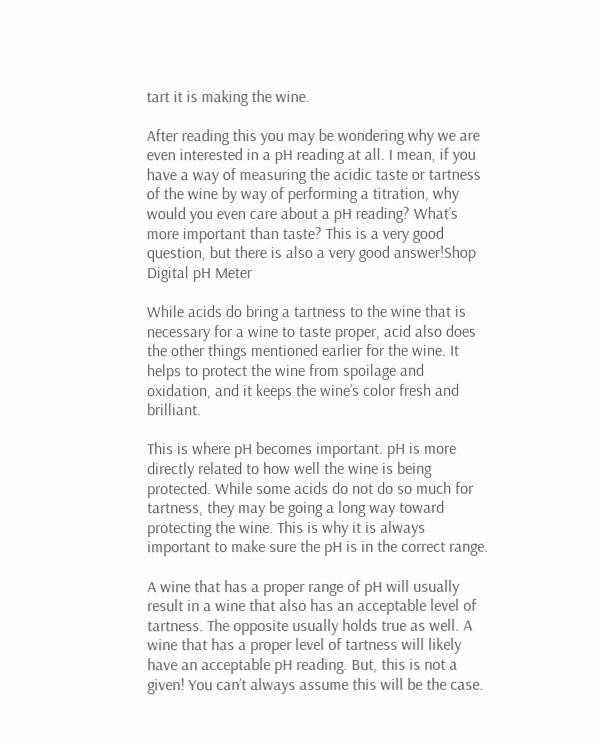tart it is making the wine.

After reading this you may be wondering why we are even interested in a pH reading at all. I mean, if you have a way of measuring the acidic taste or tartness of the wine by way of performing a titration, why would you even care about a pH reading? What’s more important than taste? This is a very good question, but there is also a very good answer!Shop Digital pH Meter

While acids do bring a tartness to the wine that is necessary for a wine to taste proper, acid also does the other things mentioned earlier for the wine. It helps to protect the wine from spoilage and oxidation, and it keeps the wine’s color fresh and brilliant.

This is where pH becomes important. pH is more directly related to how well the wine is being protected. While some acids do not do so much for tartness, they may be going a long way toward protecting the wine. This is why it is always important to make sure the pH is in the correct range.

A wine that has a proper range of pH will usually result in a wine that also has an acceptable level of tartness. The opposite usually holds true as well. A wine that has a proper level of tartness will likely have an acceptable pH reading. But, this is not a given! You can’t always assume this will be the case.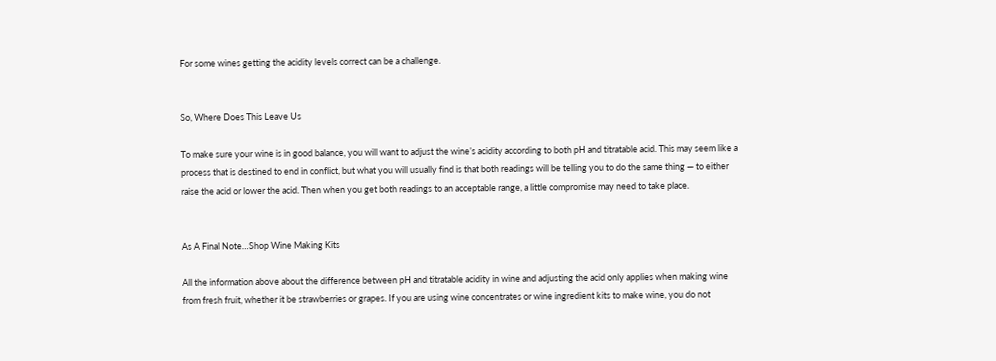For some wines getting the acidity levels correct can be a challenge.


So, Where Does This Leave Us

To make sure your wine is in good balance, you will want to adjust the wine’s acidity according to both pH and titratable acid. This may seem like a process that is destined to end in conflict, but what you will usually find is that both readings will be telling you to do the same thing — to either raise the acid or lower the acid. Then when you get both readings to an acceptable range, a little compromise may need to take place.


As A Final Note…Shop Wine Making Kits

All the information above about the difference between pH and titratable acidity in wine and adjusting the acid only applies when making wine from fresh fruit, whether it be strawberries or grapes. If you are using wine concentrates or wine ingredient kits to make wine, you do not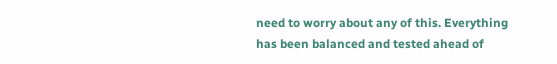need to worry about any of this. Everything has been balanced and tested ahead of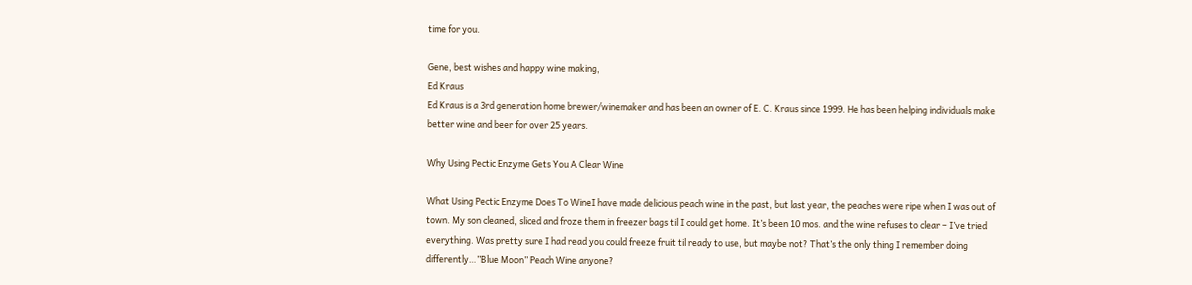time for you.

Gene, best wishes and happy wine making,
Ed Kraus
Ed Kraus is a 3rd generation home brewer/winemaker and has been an owner of E. C. Kraus since 1999. He has been helping individuals make better wine and beer for over 25 years.

Why Using Pectic Enzyme Gets You A Clear Wine

What Using Pectic Enzyme Does To WineI have made delicious peach wine in the past, but last year, the peaches were ripe when I was out of town. My son cleaned, sliced and froze them in freezer bags til I could get home. It’s been 10 mos. and the wine refuses to clear – I’ve tried everything. Was pretty sure I had read you could freeze fruit til ready to use, but maybe not? That’s the only thing I remember doing differently…”Blue Moon” Peach Wine anyone?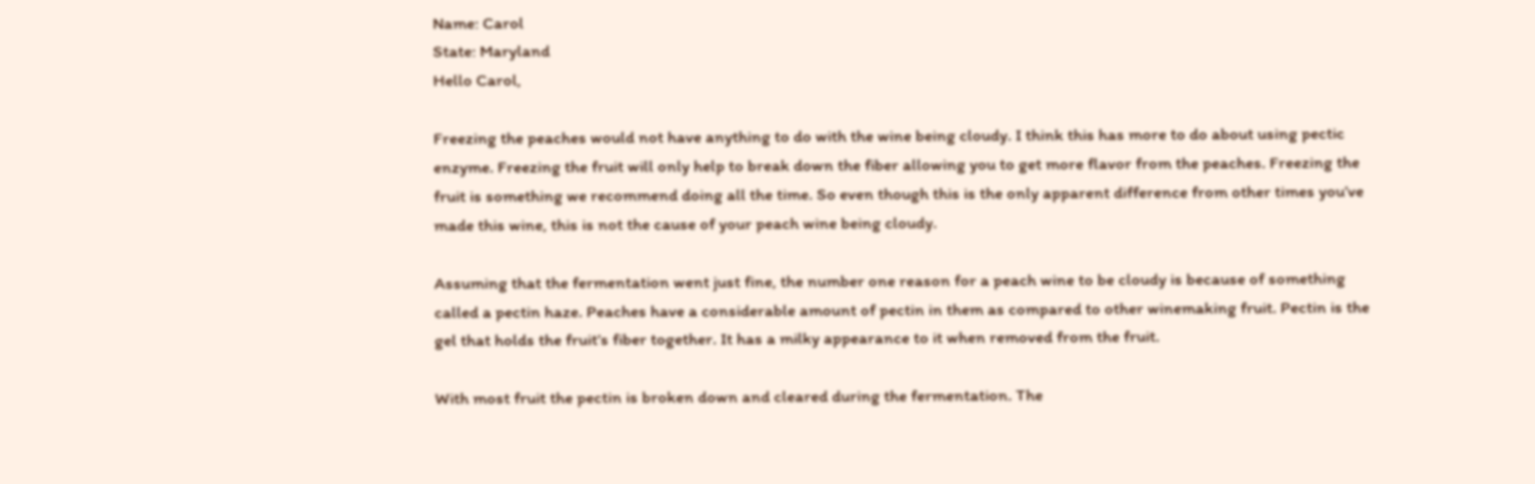Name: Carol
State: Maryland
Hello Carol,

Freezing the peaches would not have anything to do with the wine being cloudy. I think this has more to do about using pectic enzyme. Freezing the fruit will only help to break down the fiber allowing you to get more flavor from the peaches. Freezing the fruit is something we recommend doing all the time. So even though this is the only apparent difference from other times you’ve made this wine, this is not the cause of your peach wine being cloudy.

Assuming that the fermentation went just fine, the number one reason for a peach wine to be cloudy is because of something called a pectin haze. Peaches have a considerable amount of pectin in them as compared to other winemaking fruit. Pectin is the gel that holds the fruit’s fiber together. It has a milky appearance to it when removed from the fruit.

With most fruit the pectin is broken down and cleared during the fermentation. The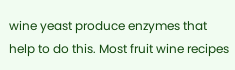wine yeast produce enzymes that help to do this. Most fruit wine recipes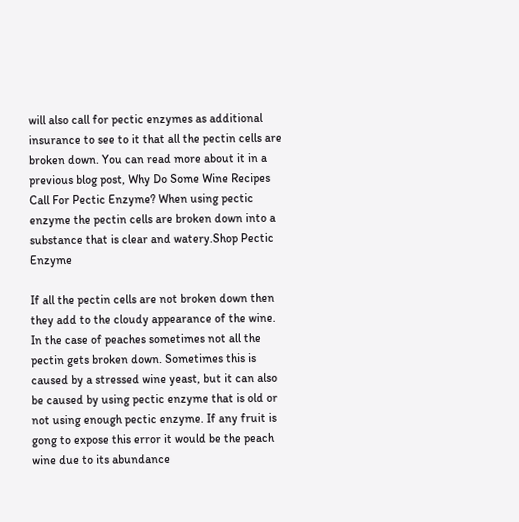will also call for pectic enzymes as additional insurance to see to it that all the pectin cells are broken down. You can read more about it in a previous blog post, Why Do Some Wine Recipes Call For Pectic Enzyme? When using pectic enzyme the pectin cells are broken down into a substance that is clear and watery.Shop Pectic Enzyme

If all the pectin cells are not broken down then they add to the cloudy appearance of the wine. In the case of peaches sometimes not all the pectin gets broken down. Sometimes this is caused by a stressed wine yeast, but it can also be caused by using pectic enzyme that is old or not using enough pectic enzyme. If any fruit is gong to expose this error it would be the peach wine due to its abundance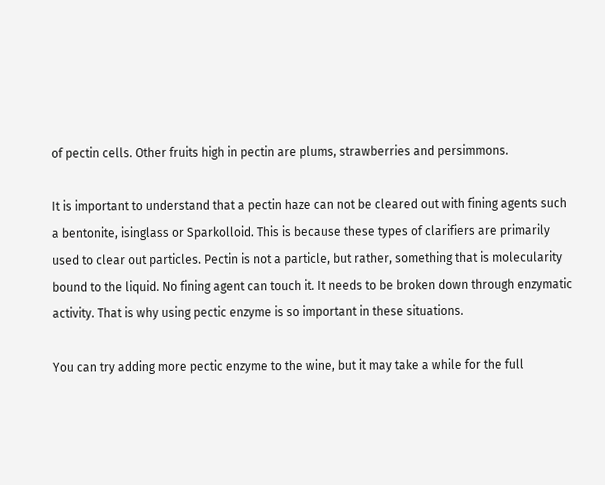of pectin cells. Other fruits high in pectin are plums, strawberries and persimmons.

It is important to understand that a pectin haze can not be cleared out with fining agents such a bentonite, isinglass or Sparkolloid. This is because these types of clarifiers are primarily used to clear out particles. Pectin is not a particle, but rather, something that is molecularity bound to the liquid. No fining agent can touch it. It needs to be broken down through enzymatic activity. That is why using pectic enzyme is so important in these situations.

You can try adding more pectic enzyme to the wine, but it may take a while for the full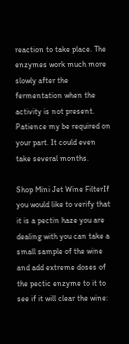reaction to take place. The enzymes work much more slowly after the fermentation when the activity is not present. Patience my be required on your part. It could even take several months.

Shop Mini Jet Wine FilterIf you would like to verify that it is a pectin haze you are dealing with you can take a small sample of the wine and add extreme doses of the pectic enzyme to it to see if it will clear the wine: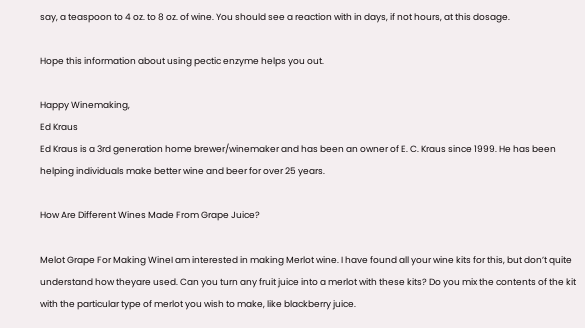say, a teaspoon to 4 oz. to 8 oz. of wine. You should see a reaction with in days, if not hours, at this dosage.

Hope this information about using pectic enzyme helps you out.

Happy Winemaking,
Ed Kraus
Ed Kraus is a 3rd generation home brewer/winemaker and has been an owner of E. C. Kraus since 1999. He has been helping individuals make better wine and beer for over 25 years.

How Are Different Wines Made From Grape Juice?

Melot Grape For Making WineI am interested in making Merlot wine. I have found all your wine kits for this, but don’t quite understand how theyare used. Can you turn any fruit juice into a merlot with these kits? Do you mix the contents of the kit with the particular type of merlot you wish to make, like blackberry juice.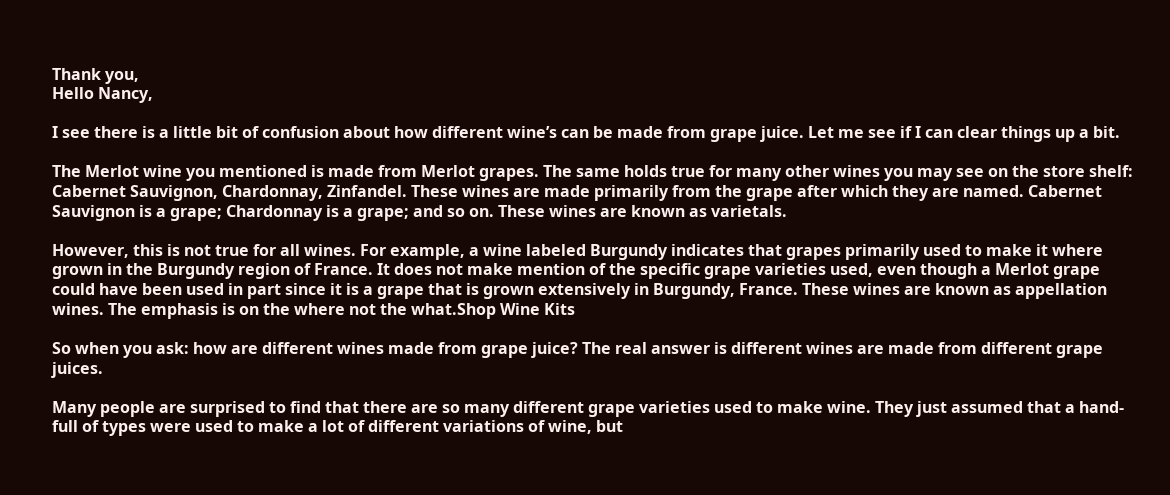Thank you,
Hello Nancy,

I see there is a little bit of confusion about how different wine’s can be made from grape juice. Let me see if I can clear things up a bit.

The Merlot wine you mentioned is made from Merlot grapes. The same holds true for many other wines you may see on the store shelf: Cabernet Sauvignon, Chardonnay, Zinfandel. These wines are made primarily from the grape after which they are named. Cabernet Sauvignon is a grape; Chardonnay is a grape; and so on. These wines are known as varietals.

However, this is not true for all wines. For example, a wine labeled Burgundy indicates that grapes primarily used to make it where grown in the Burgundy region of France. It does not make mention of the specific grape varieties used, even though a Merlot grape could have been used in part since it is a grape that is grown extensively in Burgundy, France. These wines are known as appellation wines. The emphasis is on the where not the what.Shop Wine Kits

So when you ask: how are different wines made from grape juice? The real answer is different wines are made from different grape juices.

Many people are surprised to find that there are so many different grape varieties used to make wine. They just assumed that a hand-full of types were used to make a lot of different variations of wine, but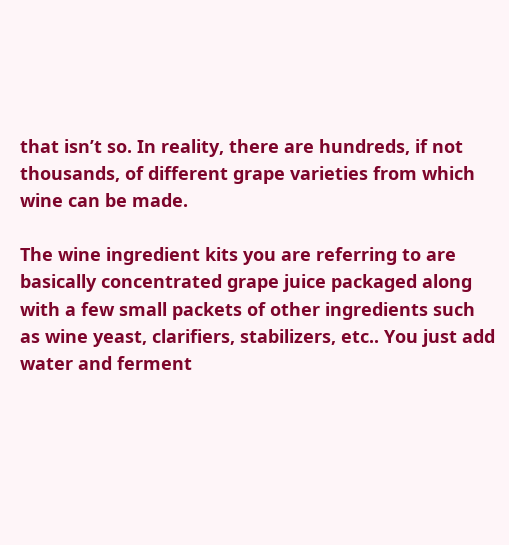that isn’t so. In reality, there are hundreds, if not thousands, of different grape varieties from which wine can be made.

The wine ingredient kits you are referring to are basically concentrated grape juice packaged along with a few small packets of other ingredients such as wine yeast, clarifiers, stabilizers, etc.. You just add water and ferment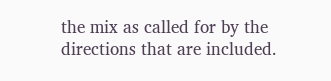the mix as called for by the directions that are included.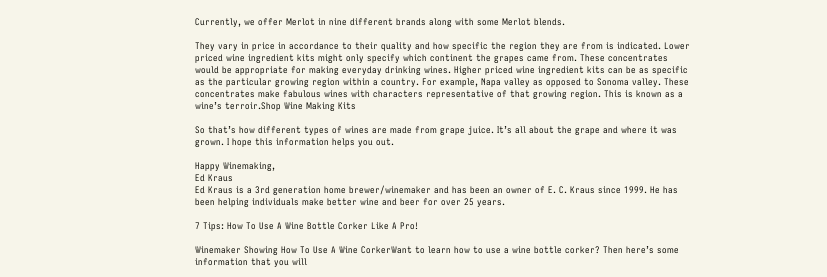Currently, we offer Merlot in nine different brands along with some Merlot blends.

They vary in price in accordance to their quality and how specific the region they are from is indicated. Lower priced wine ingredient kits might only specify which continent the grapes came from. These concentrates would be appropriate for making everyday drinking wines. Higher priced wine ingredient kits can be as specific as the particular growing region within a country. For example, Napa valley as opposed to Sonoma valley. These concentrates make fabulous wines with characters representative of that growing region. This is known as a wine’s terroir.Shop Wine Making Kits

So that’s how different types of wines are made from grape juice. It’s all about the grape and where it was grown. I hope this information helps you out.

Happy Winemaking,
Ed Kraus
Ed Kraus is a 3rd generation home brewer/winemaker and has been an owner of E. C. Kraus since 1999. He has been helping individuals make better wine and beer for over 25 years.

7 Tips: How To Use A Wine Bottle Corker Like A Pro!

Winemaker Showing How To Use A Wine CorkerWant to learn how to use a wine bottle corker? Then here’s some information that you will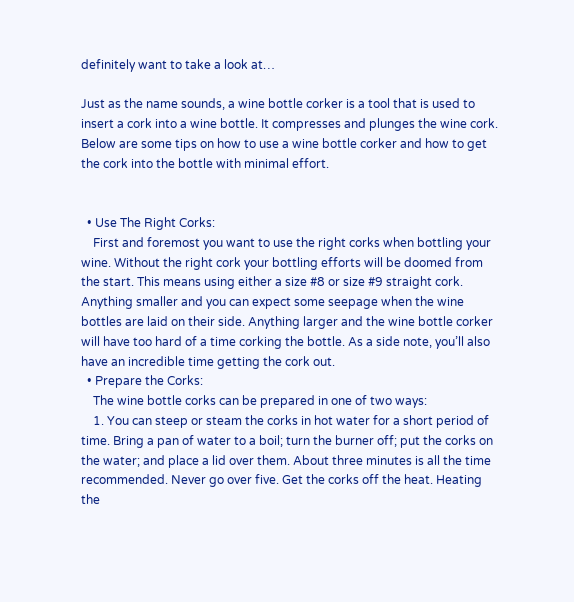definitely want to take a look at…

Just as the name sounds, a wine bottle corker is a tool that is used to insert a cork into a wine bottle. It compresses and plunges the wine cork. Below are some tips on how to use a wine bottle corker and how to get the cork into the bottle with minimal effort.


  • Use The Right Corks:
    First and foremost you want to use the right corks when bottling your wine. Without the right cork your bottling efforts will be doomed from the start. This means using either a size #8 or size #9 straight cork. Anything smaller and you can expect some seepage when the wine bottles are laid on their side. Anything larger and the wine bottle corker will have too hard of a time corking the bottle. As a side note, you’ll also have an incredible time getting the cork out.
  • Prepare the Corks:
    The wine bottle corks can be prepared in one of two ways:
    1. You can steep or steam the corks in hot water for a short period of time. Bring a pan of water to a boil; turn the burner off; put the corks on the water; and place a lid over them. About three minutes is all the time recommended. Never go over five. Get the corks off the heat. Heating the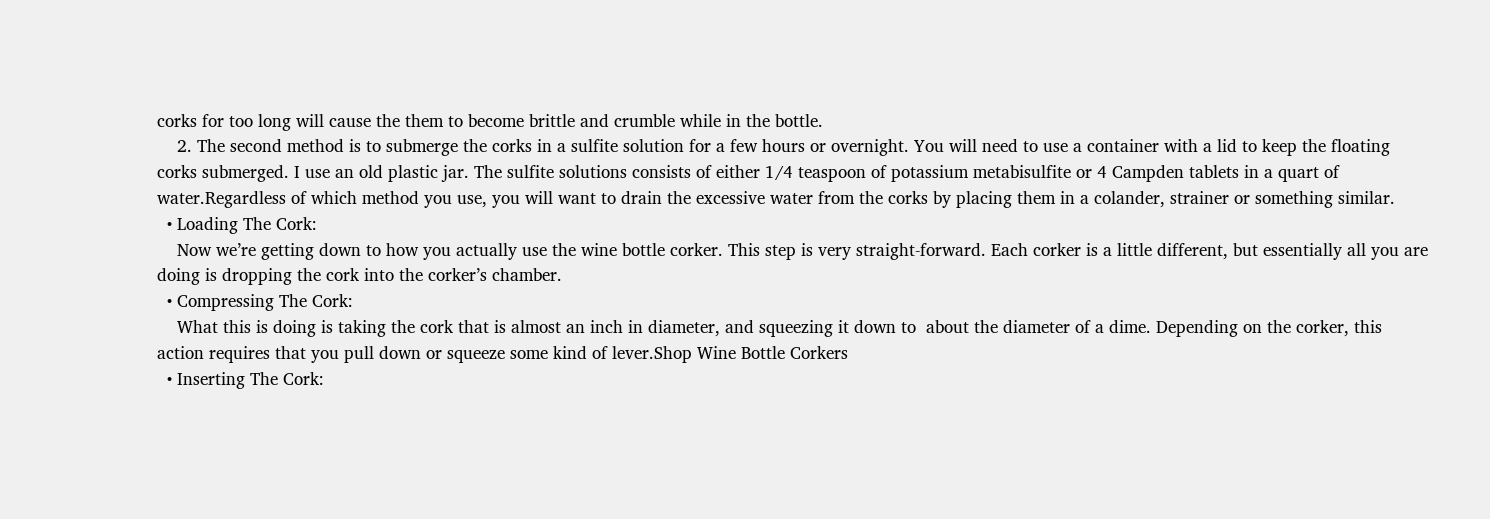corks for too long will cause the them to become brittle and crumble while in the bottle.
    2. The second method is to submerge the corks in a sulfite solution for a few hours or overnight. You will need to use a container with a lid to keep the floating corks submerged. I use an old plastic jar. The sulfite solutions consists of either 1/4 teaspoon of potassium metabisulfite or 4 Campden tablets in a quart of water.Regardless of which method you use, you will want to drain the excessive water from the corks by placing them in a colander, strainer or something similar.
  • Loading The Cork:
    Now we’re getting down to how you actually use the wine bottle corker. This step is very straight-forward. Each corker is a little different, but essentially all you are doing is dropping the cork into the corker’s chamber.
  • Compressing The Cork:
    What this is doing is taking the cork that is almost an inch in diameter, and squeezing it down to  about the diameter of a dime. Depending on the corker, this action requires that you pull down or squeeze some kind of lever.Shop Wine Bottle Corkers
  • Inserting The Cork: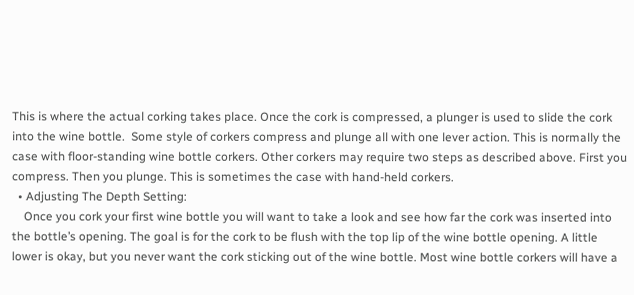This is where the actual corking takes place. Once the cork is compressed, a plunger is used to slide the cork into the wine bottle.  Some style of corkers compress and plunge all with one lever action. This is normally the case with floor-standing wine bottle corkers. Other corkers may require two steps as described above. First you compress. Then you plunge. This is sometimes the case with hand-held corkers.
  • Adjusting The Depth Setting:
    Once you cork your first wine bottle you will want to take a look and see how far the cork was inserted into the bottle’s opening. The goal is for the cork to be flush with the top lip of the wine bottle opening. A little lower is okay, but you never want the cork sticking out of the wine bottle. Most wine bottle corkers will have a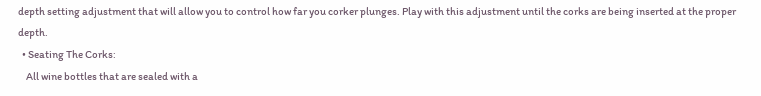depth setting adjustment that will allow you to control how far you corker plunges. Play with this adjustment until the corks are being inserted at the proper depth.
  • Seating The Corks:
    All wine bottles that are sealed with a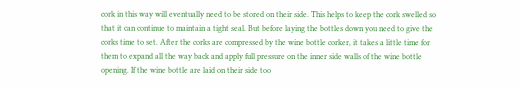cork in this way will eventually need to be stored on their side. This helps to keep the cork swelled so that it can continue to maintain a tight seal. But before laying the bottles down you need to give the corks time to set. After the corks are compressed by the wine bottle corker, it takes a little time for them to expand all the way back and apply full pressure on the inner side walls of the wine bottle opening. If the wine bottle are laid on their side too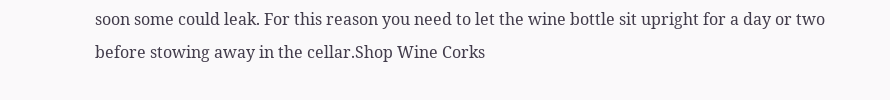soon some could leak. For this reason you need to let the wine bottle sit upright for a day or two before stowing away in the cellar.Shop Wine Corks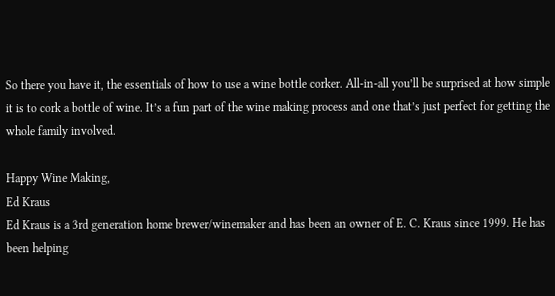So there you have it, the essentials of how to use a wine bottle corker. All-in-all you’ll be surprised at how simple it is to cork a bottle of wine. It’s a fun part of the wine making process and one that’s just perfect for getting the whole family involved.

Happy Wine Making,
Ed Kraus
Ed Kraus is a 3rd generation home brewer/winemaker and has been an owner of E. C. Kraus since 1999. He has been helping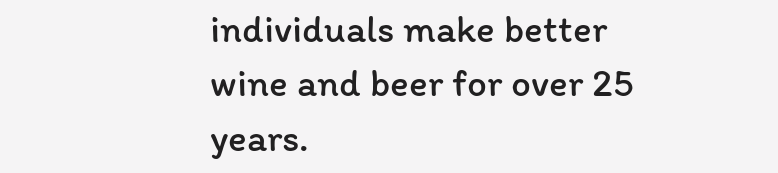individuals make better wine and beer for over 25 years.